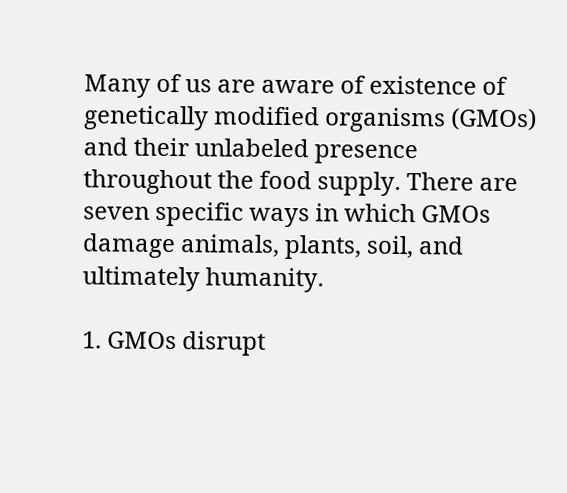Many of us are aware of existence of genetically modified organisms (GMOs) and their unlabeled presence throughout the food supply. There are seven specific ways in which GMOs damage animals, plants, soil, and ultimately humanity.

1. GMOs disrupt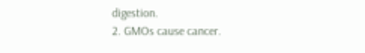digestion.
2. GMOs cause cancer.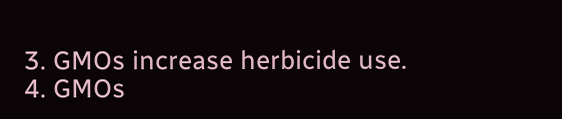3. GMOs increase herbicide use.
4. GMOs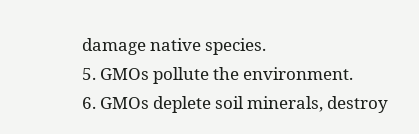damage native species.
5. GMOs pollute the environment.
6. GMOs deplete soil minerals, destroy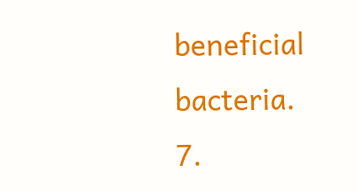beneficial bacteria.
7.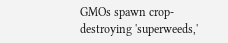GMOs spawn crop-destroying 'superweeds,'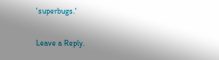'superbugs.'

Leave a Reply.